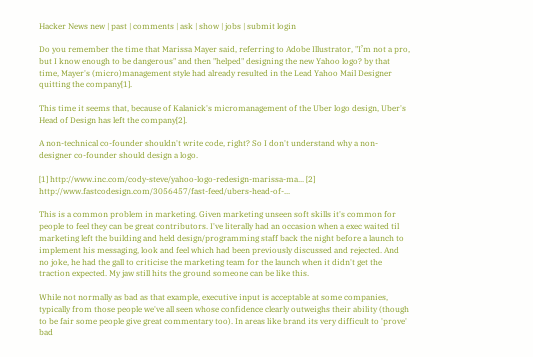Hacker News new | past | comments | ask | show | jobs | submit login

Do you remember the time that Marissa Mayer said, referring to Adobe Illustrator, "I’m not a pro, but I know enough to be dangerous" and then "helped" designing the new Yahoo logo? by that time, Mayer's (micro)management style had already resulted in the Lead Yahoo Mail Designer quitting the company[1].

This time it seems that, because of Kalanick's micromanagement of the Uber logo design, Uber's Head of Design has left the company[2].

A non-technical co-founder shouldn't write code, right? So I don't understand why a non-designer co-founder should design a logo.

[1] http://www.inc.com/cody-steve/yahoo-logo-redesign-marissa-ma... [2] http://www.fastcodesign.com/3056457/fast-feed/ubers-head-of-...

This is a common problem in marketing. Given marketing unseen soft skills it's common for people to feel they can be great contributors. I've literally had an occasion when a exec waited til marketing left the building and held design/programming staff back the night before a launch to implement his messaging, look and feel which had been previously discussed and rejected. And no joke, he had the gall to criticise the marketing team for the launch when it didn't get the traction expected. My jaw still hits the ground someone can be like this.

While not normally as bad as that example, executive input is acceptable at some companies, typically from those people we've all seen whose confidence clearly outweighs their ability (though to be fair some people give great commentary too). In areas like brand its very difficult to 'prove' bad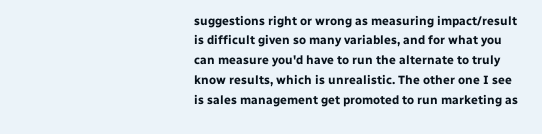suggestions right or wrong as measuring impact/result is difficult given so many variables, and for what you can measure you'd have to run the alternate to truly know results, which is unrealistic. The other one I see is sales management get promoted to run marketing as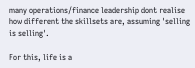many operations/finance leadership dont realise how different the skillsets are, assuming 'selling is selling'.

For this, life is a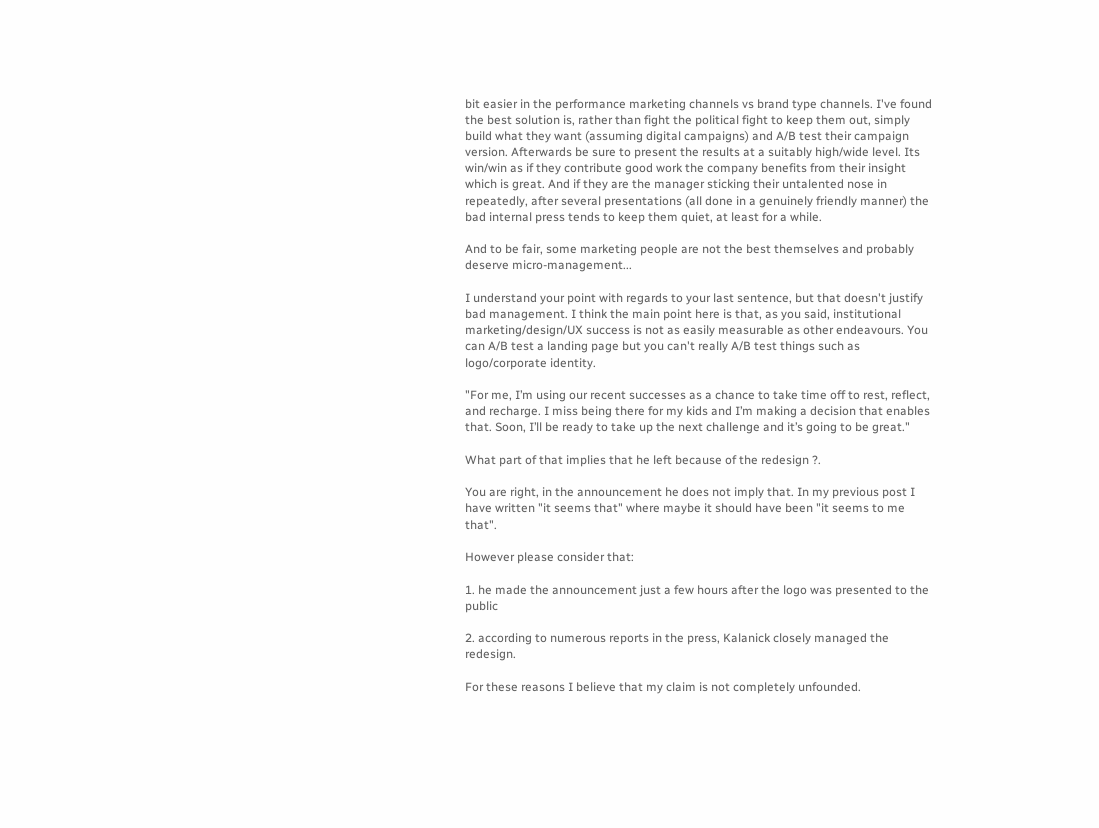bit easier in the performance marketing channels vs brand type channels. I've found the best solution is, rather than fight the political fight to keep them out, simply build what they want (assuming digital campaigns) and A/B test their campaign version. Afterwards be sure to present the results at a suitably high/wide level. Its win/win as if they contribute good work the company benefits from their insight which is great. And if they are the manager sticking their untalented nose in repeatedly, after several presentations (all done in a genuinely friendly manner) the bad internal press tends to keep them quiet, at least for a while.

And to be fair, some marketing people are not the best themselves and probably deserve micro-management...

I understand your point with regards to your last sentence, but that doesn't justify bad management. I think the main point here is that, as you said, institutional marketing/design/UX success is not as easily measurable as other endeavours. You can A/B test a landing page but you can't really A/B test things such as logo/corporate identity.

"For me, I’m using our recent successes as a chance to take time off to rest, reflect, and recharge. I miss being there for my kids and I’m making a decision that enables that. Soon, I’ll be ready to take up the next challenge and it’s going to be great."

What part of that implies that he left because of the redesign ?.

You are right, in the announcement he does not imply that. In my previous post I have written "it seems that" where maybe it should have been "it seems to me that".

However please consider that:

1. he made the announcement just a few hours after the logo was presented to the public

2. according to numerous reports in the press, Kalanick closely managed the redesign.

For these reasons I believe that my claim is not completely unfounded.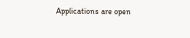Applications are open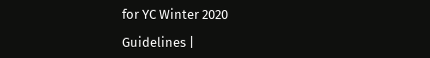for YC Winter 2020

Guidelines |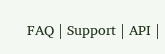FAQ | Support | API |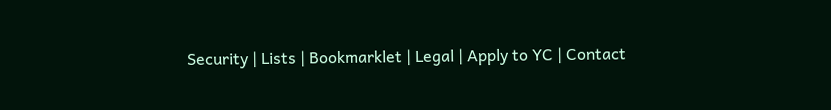Security | Lists | Bookmarklet | Legal | Apply to YC | Contact